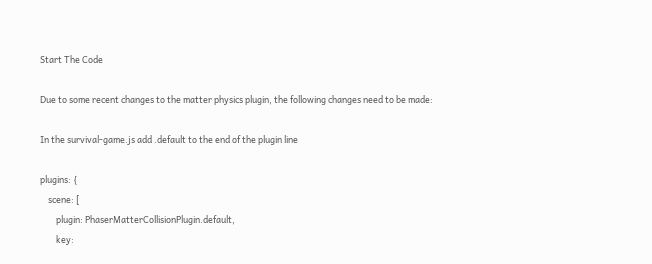Start The Code

Due to some recent changes to the matter physics plugin, the following changes need to be made:

In the survival-game.js add .default to the end of the plugin line

plugins: {
    scene: [
        plugin: PhaserMatterCollisionPlugin.default,
        key: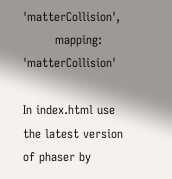'matterCollision',
        mapping: 'matterCollision'

In index.html use the latest version of phaser by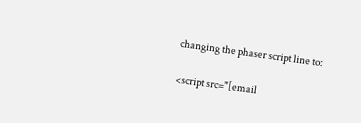changing the phaser script line to:

<script src="[email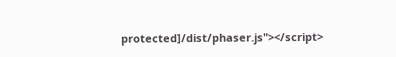protected]/dist/phaser.js"></script>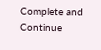Complete and Continue